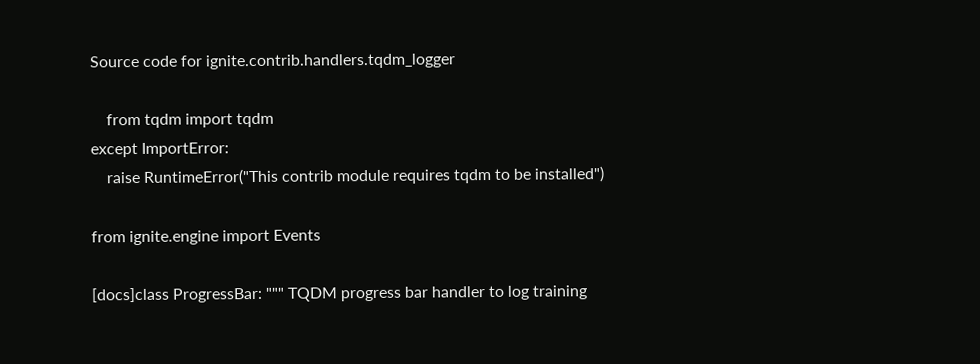Source code for ignite.contrib.handlers.tqdm_logger

    from tqdm import tqdm
except ImportError:
    raise RuntimeError("This contrib module requires tqdm to be installed")

from ignite.engine import Events

[docs]class ProgressBar: """ TQDM progress bar handler to log training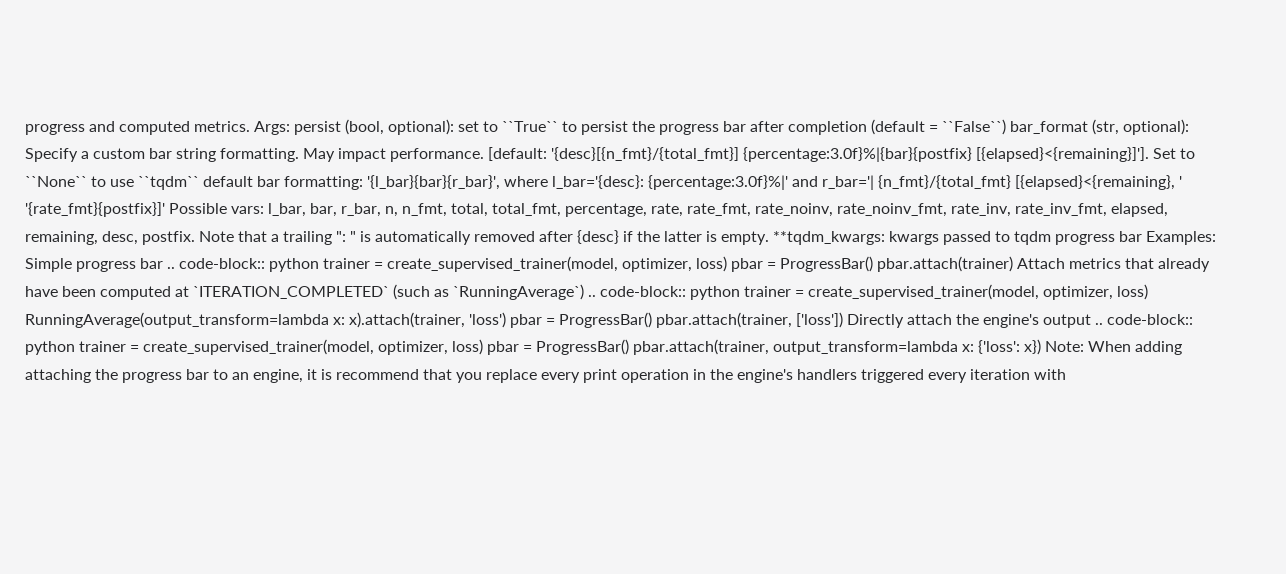progress and computed metrics. Args: persist (bool, optional): set to ``True`` to persist the progress bar after completion (default = ``False``) bar_format (str, optional): Specify a custom bar string formatting. May impact performance. [default: '{desc}[{n_fmt}/{total_fmt}] {percentage:3.0f}%|{bar}{postfix} [{elapsed}<{remaining}]']. Set to ``None`` to use ``tqdm`` default bar formatting: '{l_bar}{bar}{r_bar}', where l_bar='{desc}: {percentage:3.0f}%|' and r_bar='| {n_fmt}/{total_fmt} [{elapsed}<{remaining}, ' '{rate_fmt}{postfix}]' Possible vars: l_bar, bar, r_bar, n, n_fmt, total, total_fmt, percentage, rate, rate_fmt, rate_noinv, rate_noinv_fmt, rate_inv, rate_inv_fmt, elapsed, remaining, desc, postfix. Note that a trailing ": " is automatically removed after {desc} if the latter is empty. **tqdm_kwargs: kwargs passed to tqdm progress bar Examples: Simple progress bar .. code-block:: python trainer = create_supervised_trainer(model, optimizer, loss) pbar = ProgressBar() pbar.attach(trainer) Attach metrics that already have been computed at `ITERATION_COMPLETED` (such as `RunningAverage`) .. code-block:: python trainer = create_supervised_trainer(model, optimizer, loss) RunningAverage(output_transform=lambda x: x).attach(trainer, 'loss') pbar = ProgressBar() pbar.attach(trainer, ['loss']) Directly attach the engine's output .. code-block:: python trainer = create_supervised_trainer(model, optimizer, loss) pbar = ProgressBar() pbar.attach(trainer, output_transform=lambda x: {'loss': x}) Note: When adding attaching the progress bar to an engine, it is recommend that you replace every print operation in the engine's handlers triggered every iteration with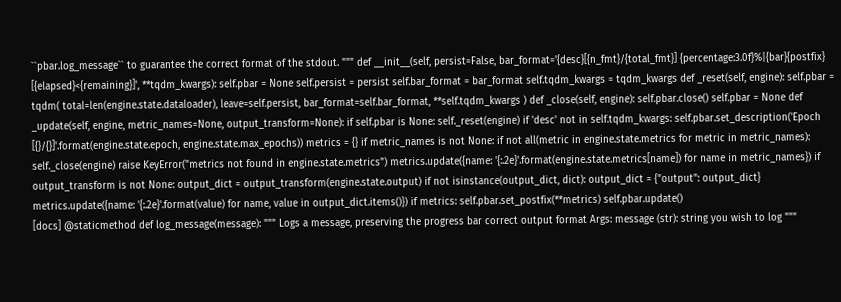``pbar.log_message`` to guarantee the correct format of the stdout. """ def __init__(self, persist=False, bar_format='{desc}[{n_fmt}/{total_fmt}] {percentage:3.0f}%|{bar}{postfix} [{elapsed}<{remaining}]', **tqdm_kwargs): self.pbar = None self.persist = persist self.bar_format = bar_format self.tqdm_kwargs = tqdm_kwargs def _reset(self, engine): self.pbar = tqdm( total=len(engine.state.dataloader), leave=self.persist, bar_format=self.bar_format, **self.tqdm_kwargs ) def _close(self, engine): self.pbar.close() self.pbar = None def _update(self, engine, metric_names=None, output_transform=None): if self.pbar is None: self._reset(engine) if 'desc' not in self.tqdm_kwargs: self.pbar.set_description('Epoch [{}/{}]'.format(engine.state.epoch, engine.state.max_epochs)) metrics = {} if metric_names is not None: if not all(metric in engine.state.metrics for metric in metric_names): self._close(engine) raise KeyError("metrics not found in engine.state.metrics") metrics.update({name: '{:.2e}'.format(engine.state.metrics[name]) for name in metric_names}) if output_transform is not None: output_dict = output_transform(engine.state.output) if not isinstance(output_dict, dict): output_dict = {"output": output_dict} metrics.update({name: '{:.2e}'.format(value) for name, value in output_dict.items()}) if metrics: self.pbar.set_postfix(**metrics) self.pbar.update()
[docs] @staticmethod def log_message(message): """ Logs a message, preserving the progress bar correct output format Args: message (str): string you wish to log """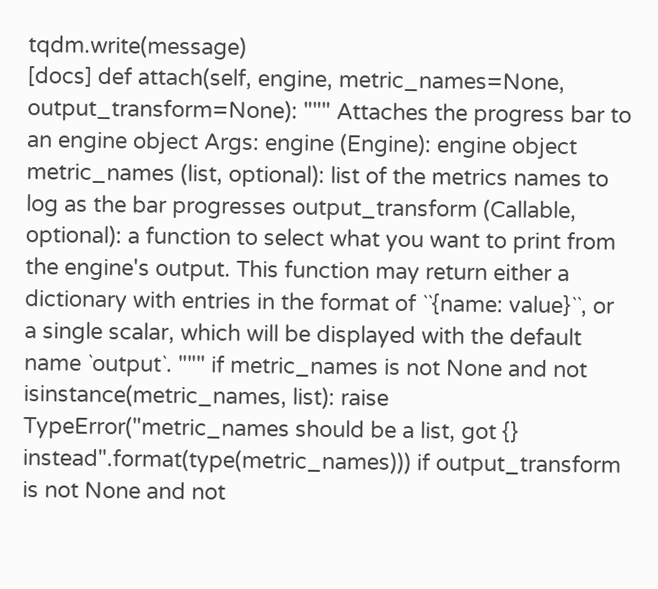tqdm.write(message)
[docs] def attach(self, engine, metric_names=None, output_transform=None): """ Attaches the progress bar to an engine object Args: engine (Engine): engine object metric_names (list, optional): list of the metrics names to log as the bar progresses output_transform (Callable, optional): a function to select what you want to print from the engine's output. This function may return either a dictionary with entries in the format of ``{name: value}``, or a single scalar, which will be displayed with the default name `output`. """ if metric_names is not None and not isinstance(metric_names, list): raise TypeError("metric_names should be a list, got {} instead".format(type(metric_names))) if output_transform is not None and not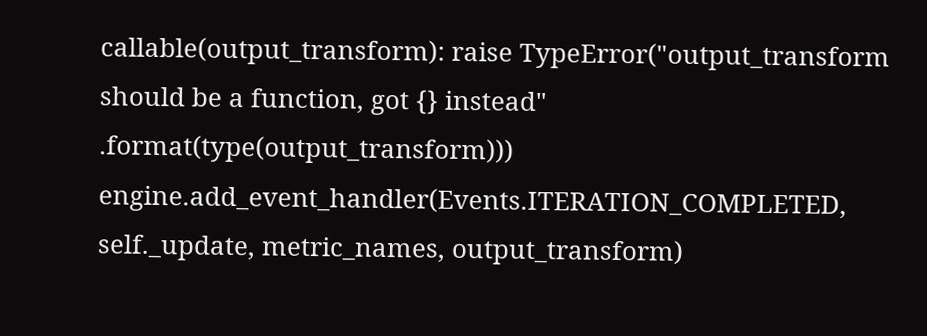callable(output_transform): raise TypeError("output_transform should be a function, got {} instead" .format(type(output_transform))) engine.add_event_handler(Events.ITERATION_COMPLETED, self._update, metric_names, output_transform)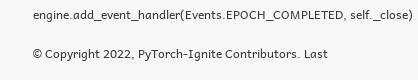engine.add_event_handler(Events.EPOCH_COMPLETED, self._close)

© Copyright 2022, PyTorch-Ignite Contributors. Last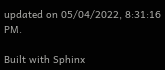updated on 05/04/2022, 8:31:16 PM.

Built with Sphinx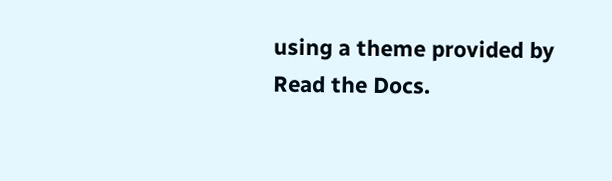using a theme provided by Read the Docs.